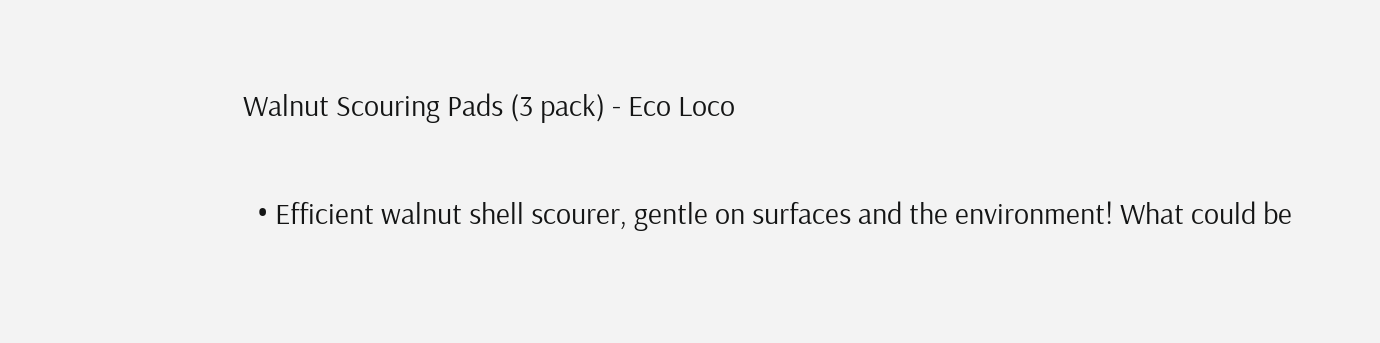Walnut Scouring Pads (3 pack) - Eco Loco

  • Efficient walnut shell scourer, gentle on surfaces and the environment! What could be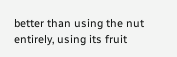better than using the nut entirely, using its fruit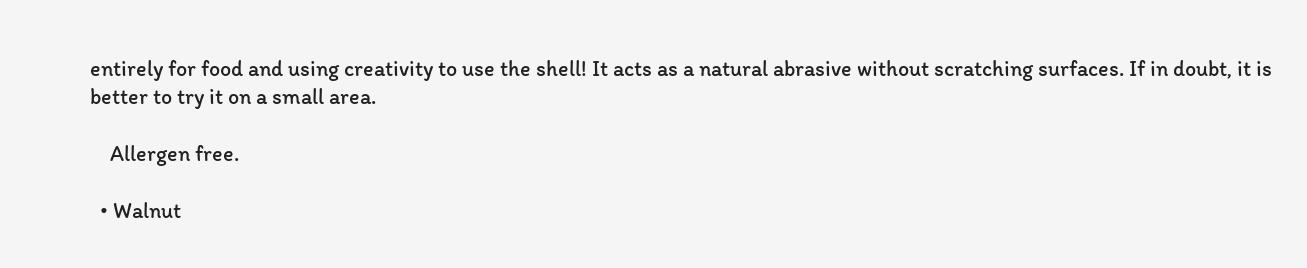entirely for food and using creativity to use the shell! It acts as a natural abrasive without scratching surfaces. If in doubt, it is better to try it on a small area.

    Allergen free.

  • Walnut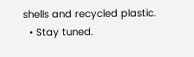shells and recycled plastic.
  • Stay tuned.